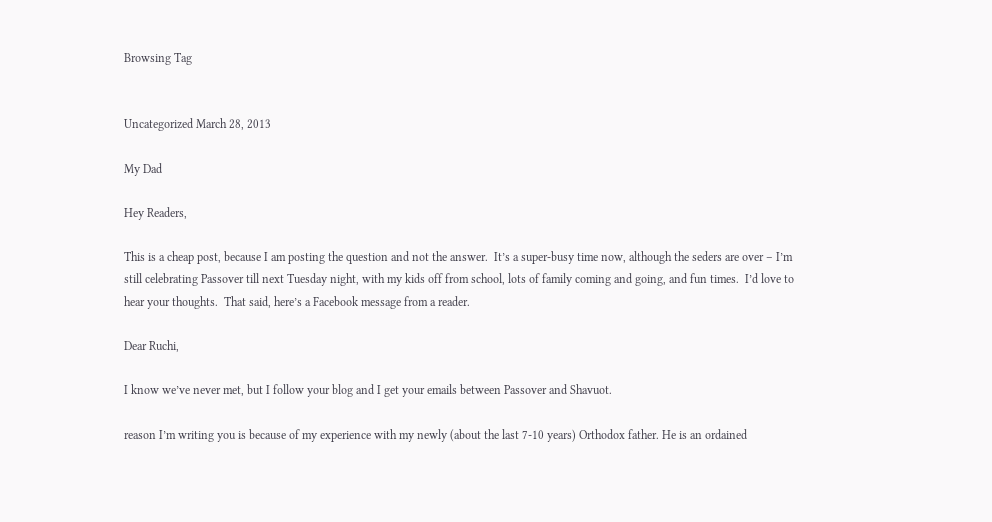Browsing Tag


Uncategorized March 28, 2013

My Dad

Hey Readers,

This is a cheap post, because I am posting the question and not the answer.  It’s a super-busy time now, although the seders are over – I’m still celebrating Passover till next Tuesday night, with my kids off from school, lots of family coming and going, and fun times.  I’d love to hear your thoughts.  That said, here’s a Facebook message from a reader.

Dear Ruchi,

I know we’ve never met, but I follow your blog and I get your emails between Passover and Shavuot.

reason I’m writing you is because of my experience with my newly (about the last 7-10 years) Orthodox father. He is an ordained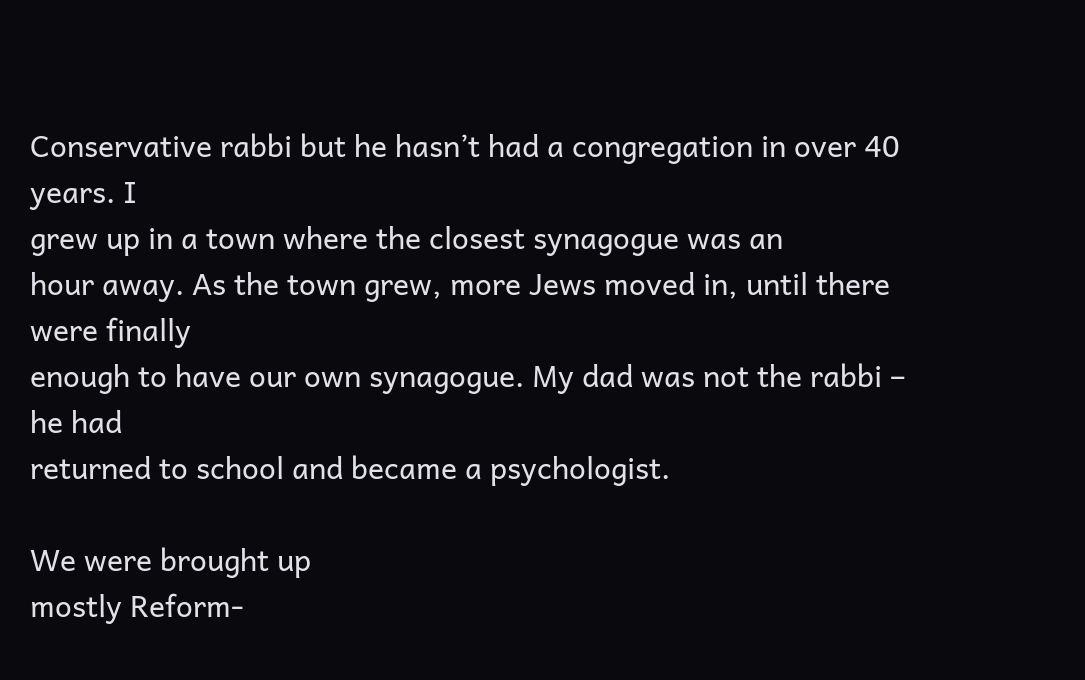Conservative rabbi but he hasn’t had a congregation in over 40 years. I
grew up in a town where the closest synagogue was an
hour away. As the town grew, more Jews moved in, until there were finally
enough to have our own synagogue. My dad was not the rabbi – he had
returned to school and became a psychologist.

We were brought up
mostly Reform-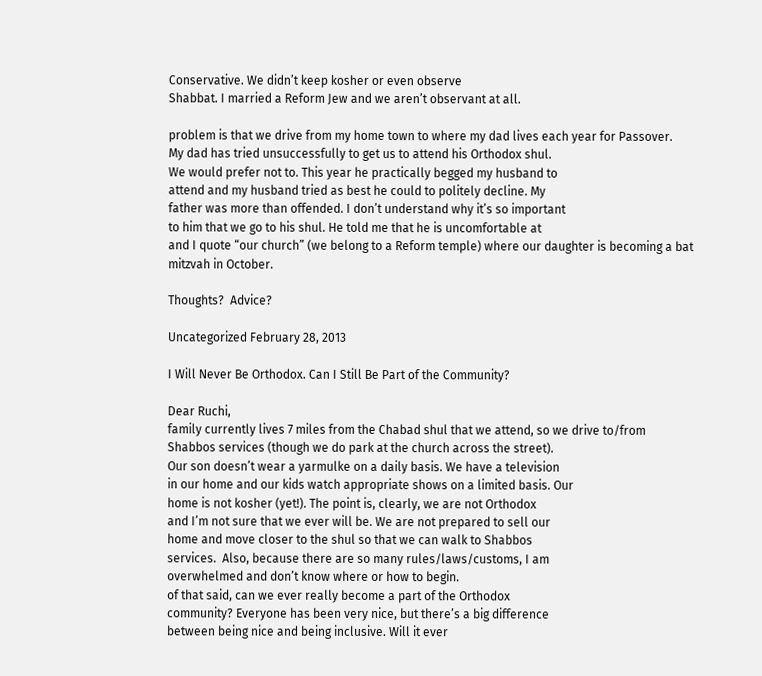Conservative. We didn’t keep kosher or even observe
Shabbat. I married a Reform Jew and we aren’t observant at all.

problem is that we drive from my home town to where my dad lives each year for Passover.
My dad has tried unsuccessfully to get us to attend his Orthodox shul.
We would prefer not to. This year he practically begged my husband to
attend and my husband tried as best he could to politely decline. My
father was more than offended. I don’t understand why it’s so important
to him that we go to his shul. He told me that he is uncomfortable at
and I quote “our church” (we belong to a Reform temple) where our daughter is becoming a bat mitzvah in October.

Thoughts?  Advice?

Uncategorized February 28, 2013

I Will Never Be Orthodox. Can I Still Be Part of the Community?

Dear Ruchi,
family currently lives 7 miles from the Chabad shul that we attend, so we drive to/from
Shabbos services (though we do park at the church across the street).
Our son doesn’t wear a yarmulke on a daily basis. We have a television
in our home and our kids watch appropriate shows on a limited basis. Our
home is not kosher (yet!). The point is, clearly, we are not Orthodox
and I’m not sure that we ever will be. We are not prepared to sell our
home and move closer to the shul so that we can walk to Shabbos
services.  Also, because there are so many rules/laws/customs, I am
overwhelmed and don’t know where or how to begin.
of that said, can we ever really become a part of the Orthodox
community? Everyone has been very nice, but there’s a big difference
between being nice and being inclusive. Will it ever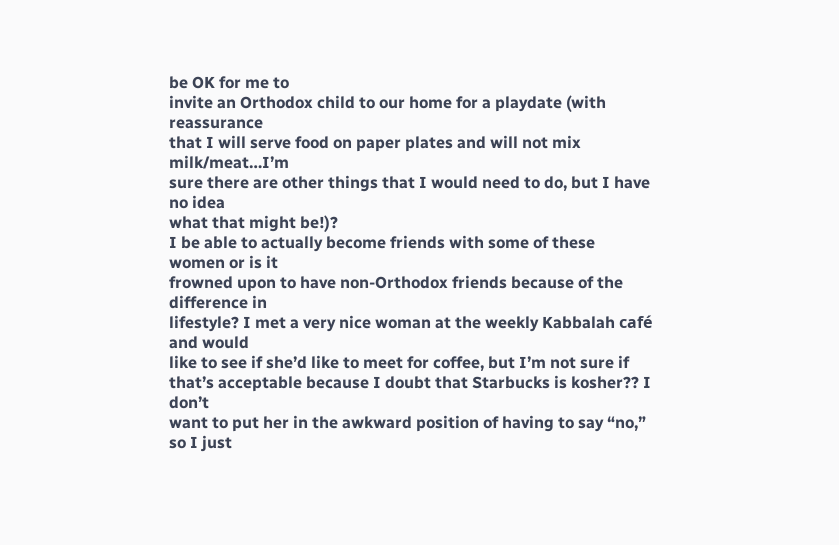be OK for me to
invite an Orthodox child to our home for a playdate (with reassurance
that I will serve food on paper plates and will not mix milk/meat…I’m
sure there are other things that I would need to do, but I have no idea
what that might be!)?
I be able to actually become friends with some of these women or is it
frowned upon to have non-Orthodox friends because of the difference in
lifestyle? I met a very nice woman at the weekly Kabbalah café and would
like to see if she’d like to meet for coffee, but I’m not sure if
that’s acceptable because I doubt that Starbucks is kosher?? I don’t
want to put her in the awkward position of having to say “no,” so I just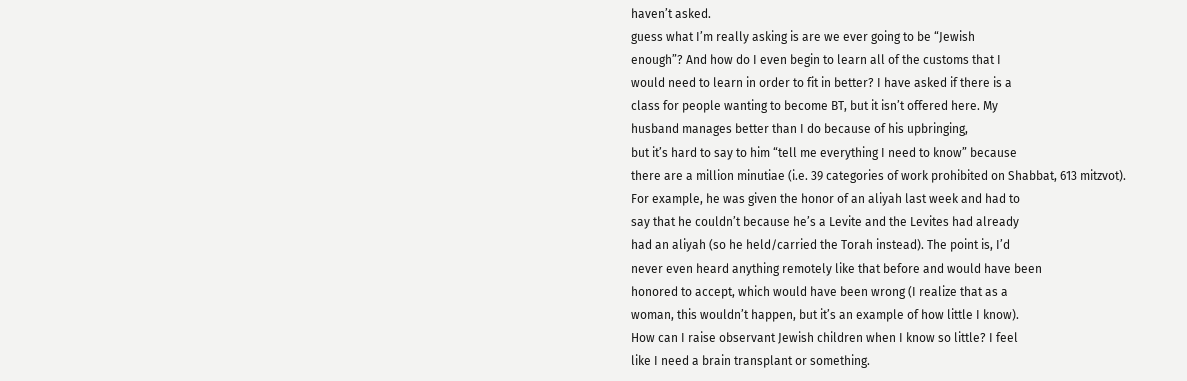haven’t asked.
guess what I’m really asking is are we ever going to be “Jewish
enough”? And how do I even begin to learn all of the customs that I
would need to learn in order to fit in better? I have asked if there is a
class for people wanting to become BT, but it isn’t offered here. My
husband manages better than I do because of his upbringing,
but it’s hard to say to him “tell me everything I need to know” because
there are a million minutiae (i.e. 39 categories of work prohibited on Shabbat, 613 mitzvot).
For example, he was given the honor of an aliyah last week and had to
say that he couldn’t because he’s a Levite and the Levites had already
had an aliyah (so he held/carried the Torah instead). The point is, I’d
never even heard anything remotely like that before and would have been
honored to accept, which would have been wrong (I realize that as a
woman, this wouldn’t happen, but it’s an example of how little I know).
How can I raise observant Jewish children when I know so little? I feel
like I need a brain transplant or something.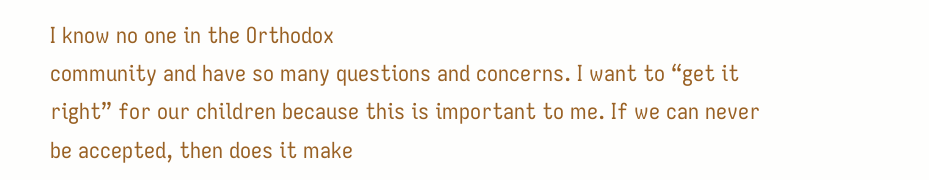I know no one in the Orthodox
community and have so many questions and concerns. I want to “get it
right” for our children because this is important to me. If we can never
be accepted, then does it make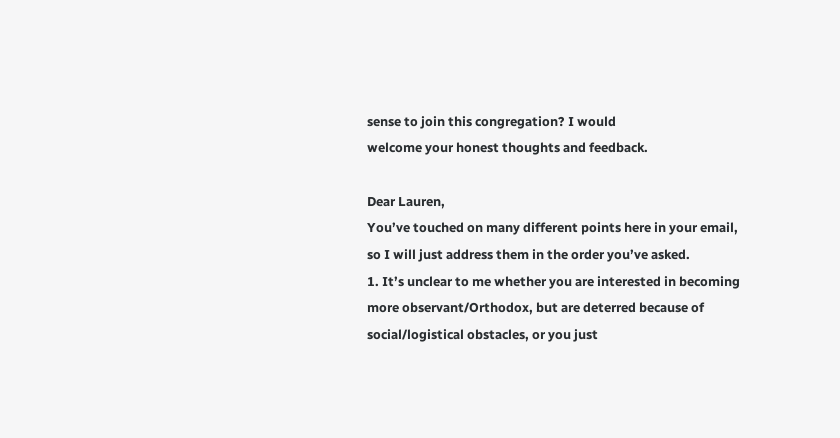sense to join this congregation? I would
welcome your honest thoughts and feedback.

Dear Lauren,
You’ve touched on many different points here in your email, so I will just address them in the order you’ve asked.
1. It’s unclear to me whether you are interested in becoming more observant/Orthodox, but are deterred because of social/logistical obstacles, or you just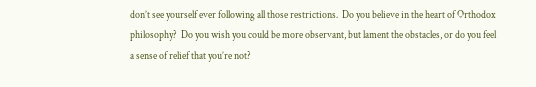don’t see yourself ever following all those restrictions.  Do you believe in the heart of Orthodox philosophy?  Do you wish you could be more observant, but lament the obstacles, or do you feel a sense of relief that you’re not?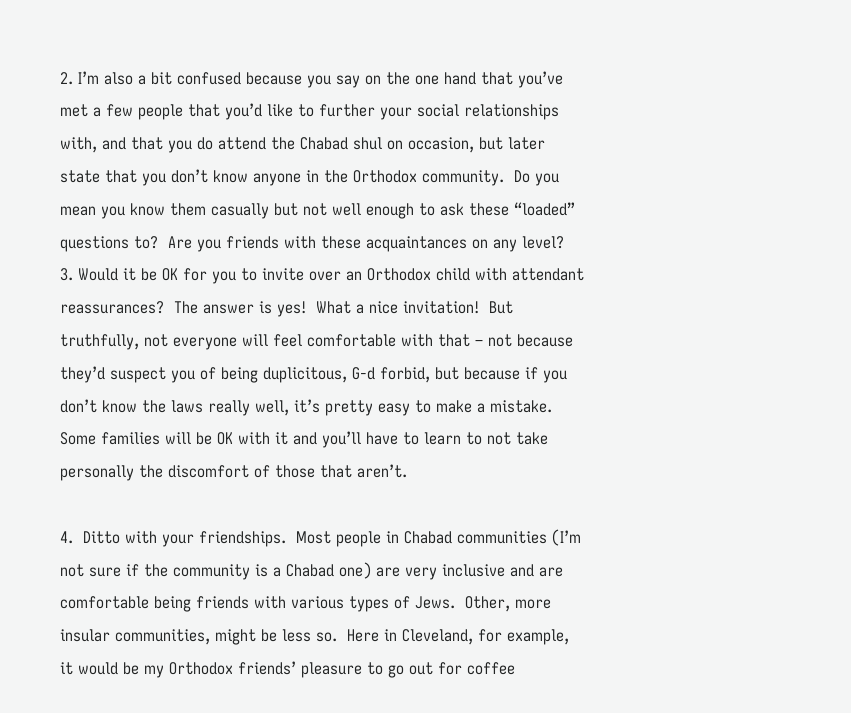2. I’m also a bit confused because you say on the one hand that you’ve met a few people that you’d like to further your social relationships with, and that you do attend the Chabad shul on occasion, but later state that you don’t know anyone in the Orthodox community.  Do you mean you know them casually but not well enough to ask these “loaded” questions to?  Are you friends with these acquaintances on any level?
3. Would it be OK for you to invite over an Orthodox child with attendant reassurances?  The answer is yes!  What a nice invitation!  But truthfully, not everyone will feel comfortable with that – not because they’d suspect you of being duplicitous, G-d forbid, but because if you don’t know the laws really well, it’s pretty easy to make a mistake.  Some families will be OK with it and you’ll have to learn to not take personally the discomfort of those that aren’t.

4.  Ditto with your friendships.  Most people in Chabad communities (I’m not sure if the community is a Chabad one) are very inclusive and are comfortable being friends with various types of Jews.  Other, more insular communities, might be less so.  Here in Cleveland, for example, it would be my Orthodox friends’ pleasure to go out for coffee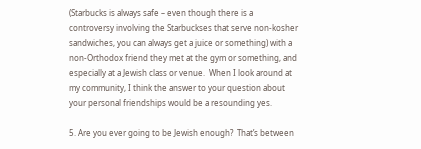(Starbucks is always safe – even though there is a controversy involving the Starbuckses that serve non-kosher sandwiches, you can always get a juice or something) with a non-Orthodox friend they met at the gym or something, and especially at a Jewish class or venue.  When I look around at my community, I think the answer to your question about your personal friendships would be a resounding yes.

5. Are you ever going to be Jewish enough?  That’s between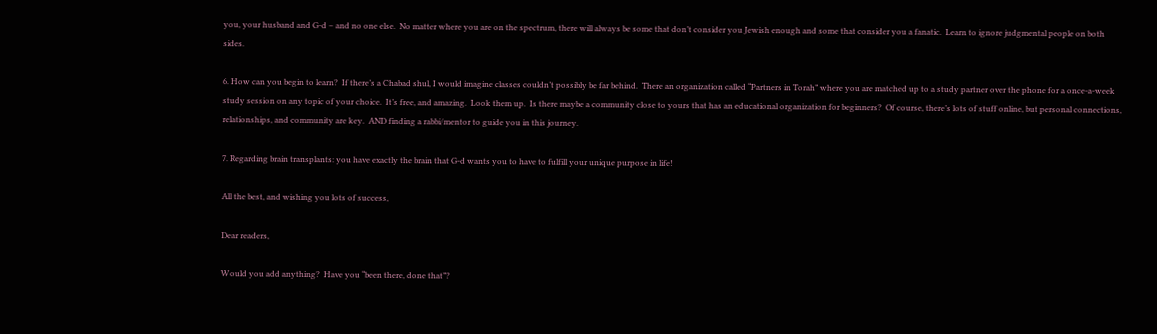you, your husband and G-d – and no one else.  No matter where you are on the spectrum, there will always be some that don’t consider you Jewish enough and some that consider you a fanatic.  Learn to ignore judgmental people on both sides.

6. How can you begin to learn?  If there’s a Chabad shul, I would imagine classes couldn’t possibly be far behind.  There an organization called “Partners in Torah” where you are matched up to a study partner over the phone for a once-a-week study session on any topic of your choice.  It’s free, and amazing.  Look them up.  Is there maybe a community close to yours that has an educational organization for beginners?  Of course, there’s lots of stuff online, but personal connections, relationships, and community are key.  AND finding a rabbi/mentor to guide you in this journey.

7. Regarding brain transplants: you have exactly the brain that G-d wants you to have to fulfill your unique purpose in life!

All the best, and wishing you lots of success,

Dear readers,

Would you add anything?  Have you “been there, done that”?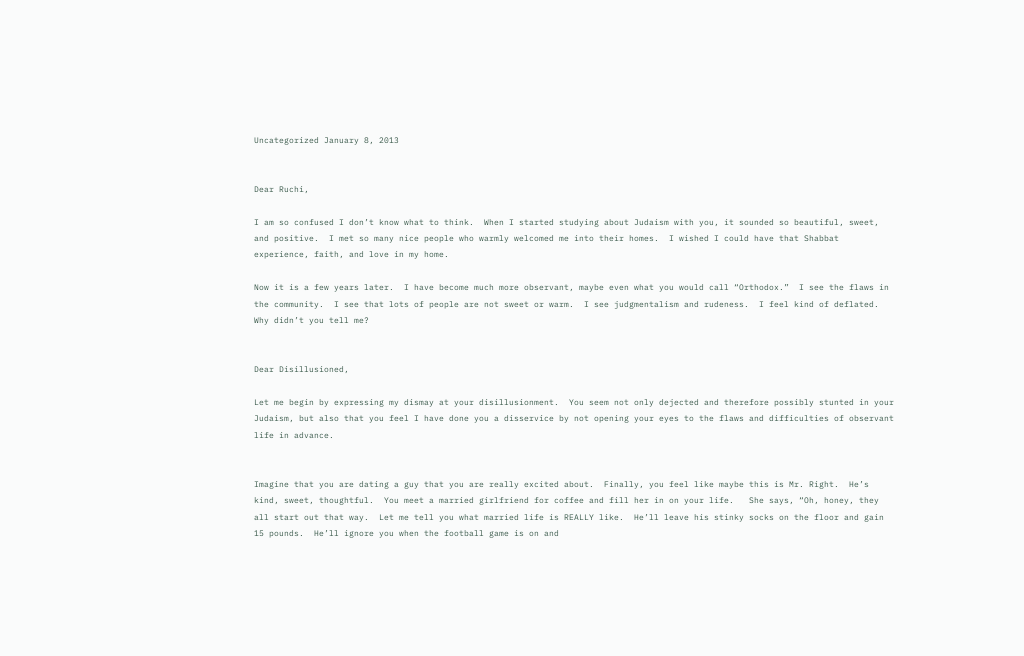Uncategorized January 8, 2013


Dear Ruchi,

I am so confused I don’t know what to think.  When I started studying about Judaism with you, it sounded so beautiful, sweet, and positive.  I met so many nice people who warmly welcomed me into their homes.  I wished I could have that Shabbat experience, faith, and love in my home.

Now it is a few years later.  I have become much more observant, maybe even what you would call “Orthodox.”  I see the flaws in the community.  I see that lots of people are not sweet or warm.  I see judgmentalism and rudeness.  I feel kind of deflated.  Why didn’t you tell me?


Dear Disillusioned,

Let me begin by expressing my dismay at your disillusionment.  You seem not only dejected and therefore possibly stunted in your Judaism, but also that you feel I have done you a disservice by not opening your eyes to the flaws and difficulties of observant life in advance.


Imagine that you are dating a guy that you are really excited about.  Finally, you feel like maybe this is Mr. Right.  He’s kind, sweet, thoughtful.  You meet a married girlfriend for coffee and fill her in on your life.   She says, “Oh, honey, they all start out that way.  Let me tell you what married life is REALLY like.  He’ll leave his stinky socks on the floor and gain 15 pounds.  He’ll ignore you when the football game is on and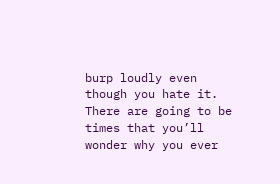burp loudly even though you hate it.  There are going to be times that you’ll wonder why you ever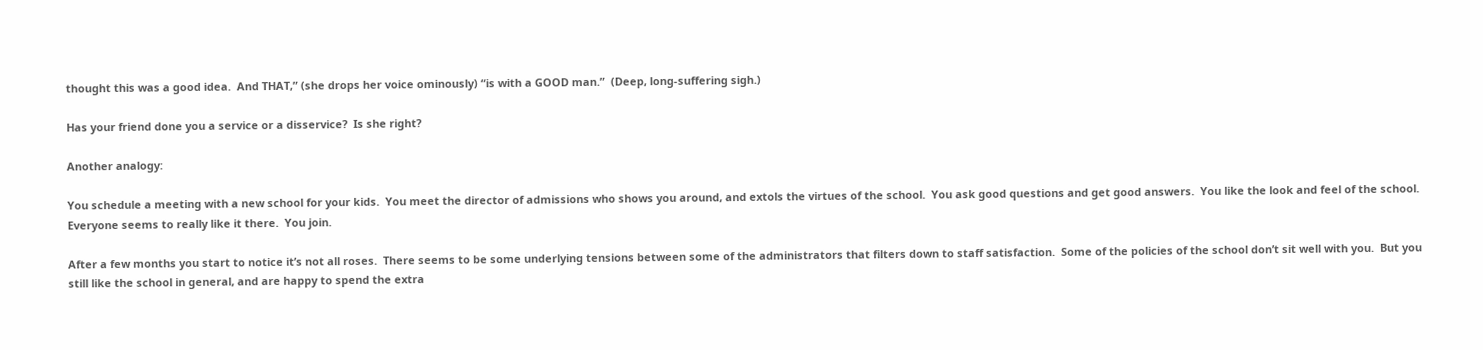thought this was a good idea.  And THAT,” (she drops her voice ominously) “is with a GOOD man.”  (Deep, long-suffering sigh.)

Has your friend done you a service or a disservice?  Is she right?

Another analogy:

You schedule a meeting with a new school for your kids.  You meet the director of admissions who shows you around, and extols the virtues of the school.  You ask good questions and get good answers.  You like the look and feel of the school.  Everyone seems to really like it there.  You join.

After a few months you start to notice it’s not all roses.  There seems to be some underlying tensions between some of the administrators that filters down to staff satisfaction.  Some of the policies of the school don’t sit well with you.  But you still like the school in general, and are happy to spend the extra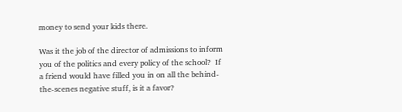money to send your kids there.

Was it the job of the director of admissions to inform you of the politics and every policy of the school?  If a friend would have filled you in on all the behind-the-scenes negative stuff, is it a favor?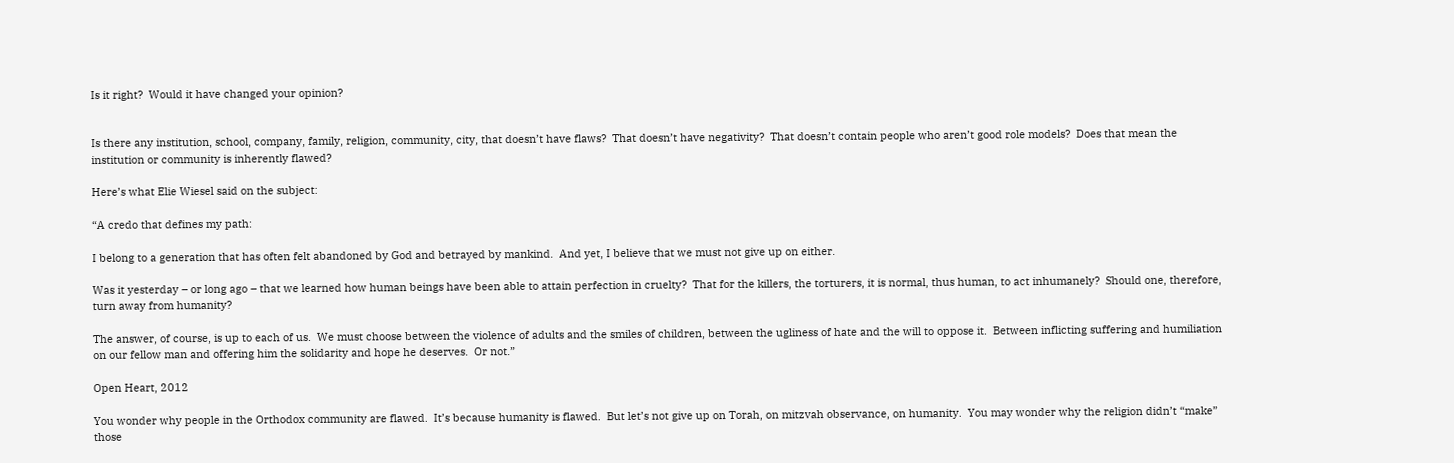Is it right?  Would it have changed your opinion?


Is there any institution, school, company, family, religion, community, city, that doesn’t have flaws?  That doesn’t have negativity?  That doesn’t contain people who aren’t good role models?  Does that mean the institution or community is inherently flawed?

Here’s what Elie Wiesel said on the subject:

“A credo that defines my path:

I belong to a generation that has often felt abandoned by God and betrayed by mankind.  And yet, I believe that we must not give up on either.

Was it yesterday – or long ago – that we learned how human beings have been able to attain perfection in cruelty?  That for the killers, the torturers, it is normal, thus human, to act inhumanely?  Should one, therefore, turn away from humanity?

The answer, of course, is up to each of us.  We must choose between the violence of adults and the smiles of children, between the ugliness of hate and the will to oppose it.  Between inflicting suffering and humiliation on our fellow man and offering him the solidarity and hope he deserves.  Or not.”

Open Heart, 2012

You wonder why people in the Orthodox community are flawed.  It’s because humanity is flawed.  But let’s not give up on Torah, on mitzvah observance, on humanity.  You may wonder why the religion didn’t “make” those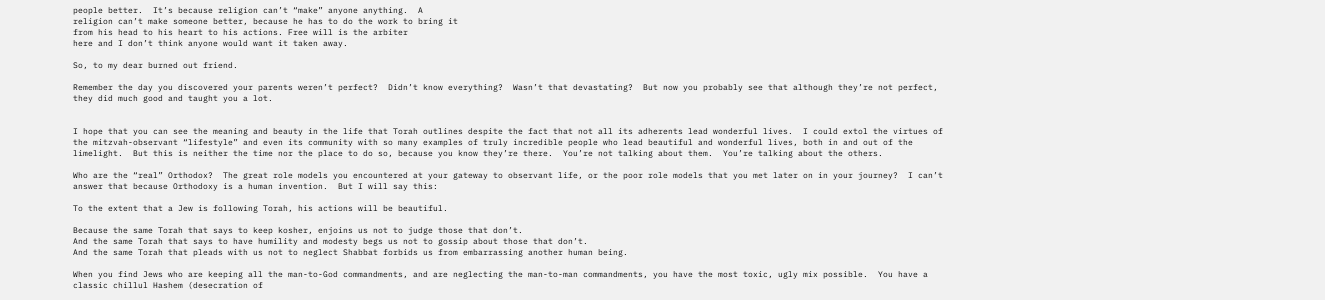people better.  It’s because religion can’t “make” anyone anything.  A
religion can’t make someone better, because he has to do the work to bring it
from his head to his heart to his actions. Free will is the arbiter
here and I don’t think anyone would want it taken away.

So, to my dear burned out friend.

Remember the day you discovered your parents weren’t perfect?  Didn’t know everything?  Wasn’t that devastating?  But now you probably see that although they’re not perfect, they did much good and taught you a lot.


I hope that you can see the meaning and beauty in the life that Torah outlines despite the fact that not all its adherents lead wonderful lives.  I could extol the virtues of the mitzvah-observant “lifestyle” and even its community with so many examples of truly incredible people who lead beautiful and wonderful lives, both in and out of the limelight.  But this is neither the time nor the place to do so, because you know they’re there.  You’re not talking about them.  You’re talking about the others.

Who are the “real” Orthodox?  The great role models you encountered at your gateway to observant life, or the poor role models that you met later on in your journey?  I can’t answer that because Orthodoxy is a human invention.  But I will say this:

To the extent that a Jew is following Torah, his actions will be beautiful.

Because the same Torah that says to keep kosher, enjoins us not to judge those that don’t.
And the same Torah that says to have humility and modesty begs us not to gossip about those that don’t.
And the same Torah that pleads with us not to neglect Shabbat forbids us from embarrassing another human being.

When you find Jews who are keeping all the man-to-God commandments, and are neglecting the man-to-man commandments, you have the most toxic, ugly mix possible.  You have a classic chillul Hashem (desecration of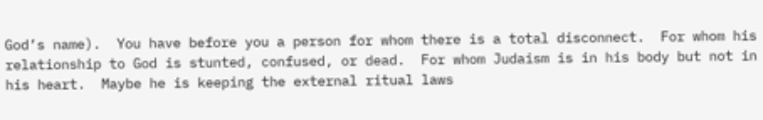God’s name).  You have before you a person for whom there is a total disconnect.  For whom his relationship to God is stunted, confused, or dead.  For whom Judaism is in his body but not in his heart.  Maybe he is keeping the external ritual laws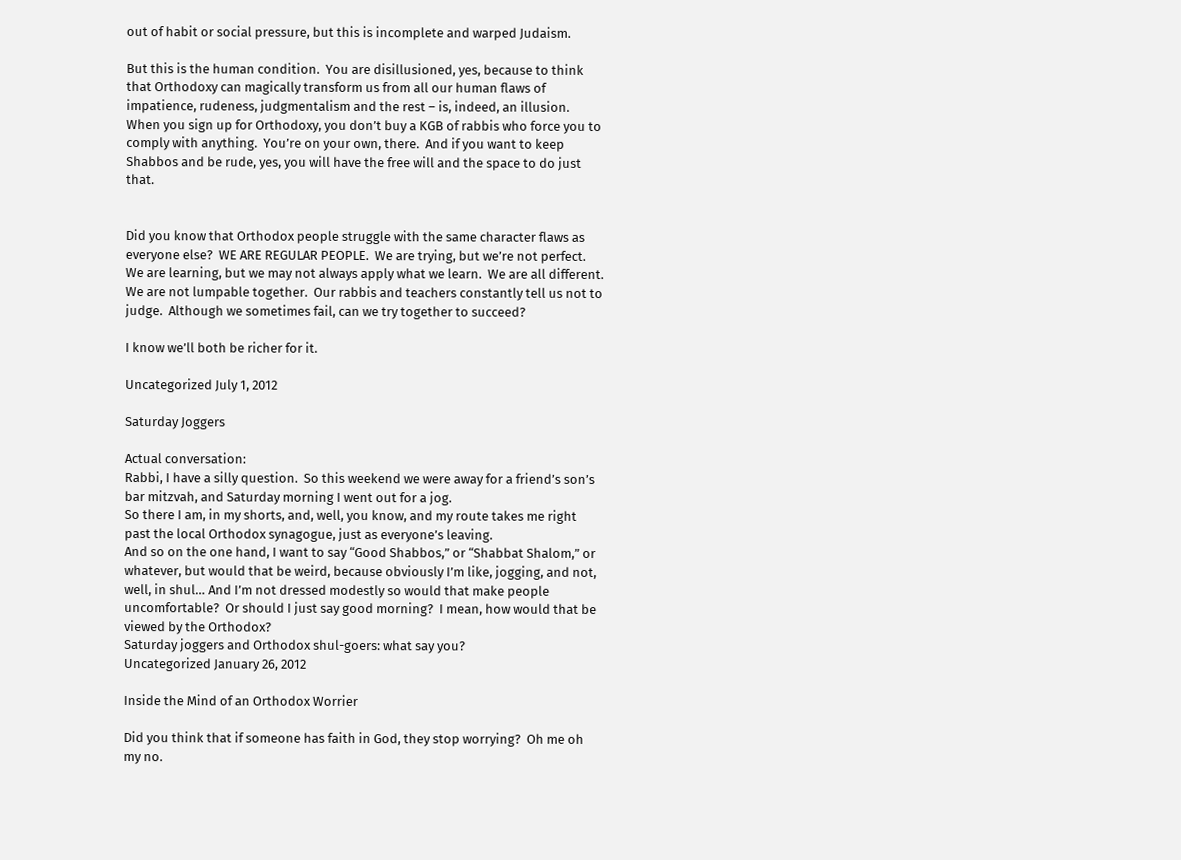out of habit or social pressure, but this is incomplete and warped Judaism.

But this is the human condition.  You are disillusioned, yes, because to think that Orthodoxy can magically transform us from all our human flaws of impatience, rudeness, judgmentalism and the rest – is, indeed, an illusion.  When you sign up for Orthodoxy, you don’t buy a KGB of rabbis who force you to comply with anything.  You’re on your own, there.  And if you want to keep Shabbos and be rude, yes, you will have the free will and the space to do just that.


Did you know that Orthodox people struggle with the same character flaws as everyone else?  WE ARE REGULAR PEOPLE.  We are trying, but we’re not perfect.  We are learning, but we may not always apply what we learn.  We are all different.  We are not lumpable together.  Our rabbis and teachers constantly tell us not to judge.  Although we sometimes fail, can we try together to succeed?

I know we’ll both be richer for it.

Uncategorized July 1, 2012

Saturday Joggers

Actual conversation:
Rabbi, I have a silly question.  So this weekend we were away for a friend’s son’s bar mitzvah, and Saturday morning I went out for a jog.
So there I am, in my shorts, and, well, you know, and my route takes me right past the local Orthodox synagogue, just as everyone’s leaving.
And so on the one hand, I want to say “Good Shabbos,” or “Shabbat Shalom,” or whatever, but would that be weird, because obviously I’m like, jogging, and not, well, in shul… And I’m not dressed modestly so would that make people uncomfortable?  Or should I just say good morning?  I mean, how would that be viewed by the Orthodox?
Saturday joggers and Orthodox shul-goers: what say you?
Uncategorized January 26, 2012

Inside the Mind of an Orthodox Worrier

Did you think that if someone has faith in God, they stop worrying?  Oh me oh my no.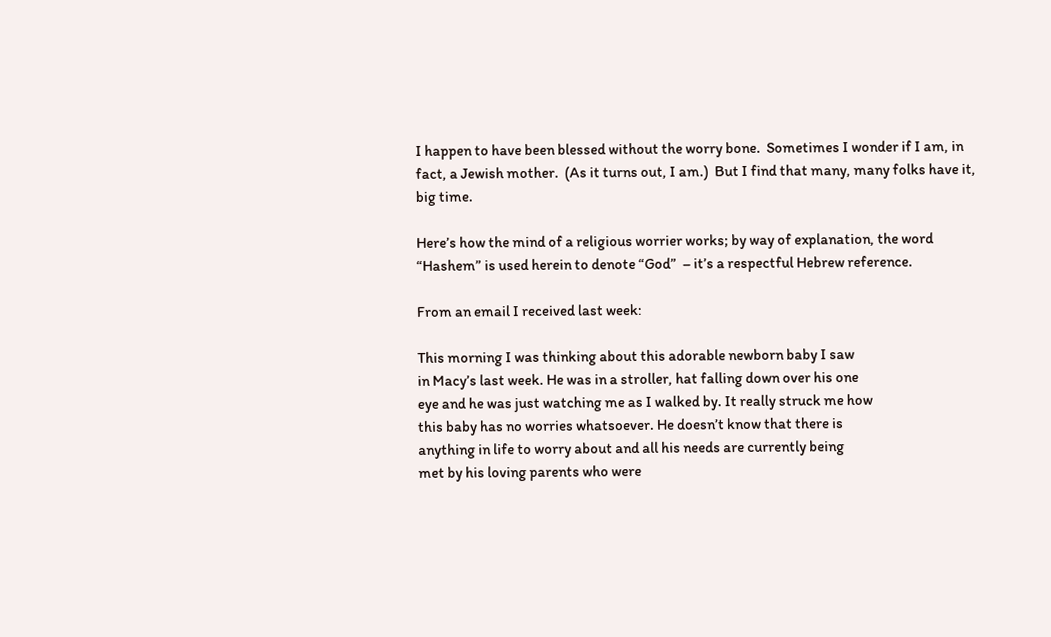I happen to have been blessed without the worry bone.  Sometimes I wonder if I am, in fact, a Jewish mother.  (As it turns out, I am.)  But I find that many, many folks have it, big time.

Here’s how the mind of a religious worrier works; by way of explanation, the word “Hashem” is used herein to denote “God”  – it’s a respectful Hebrew reference.

From an email I received last week:

This morning I was thinking about this adorable newborn baby I saw
in Macy’s last week. He was in a stroller, hat falling down over his one
eye and he was just watching me as I walked by. It really struck me how
this baby has no worries whatsoever. He doesn’t know that there is
anything in life to worry about and all his needs are currently being
met by his loving parents who were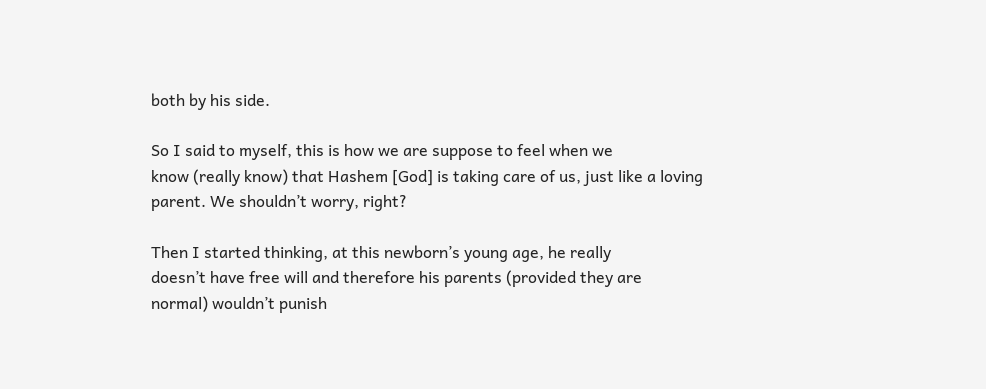both by his side.

So I said to myself, this is how we are suppose to feel when we
know (really know) that Hashem [God] is taking care of us, just like a loving
parent. We shouldn’t worry, right?

Then I started thinking, at this newborn’s young age, he really
doesn’t have free will and therefore his parents (provided they are
normal) wouldn’t punish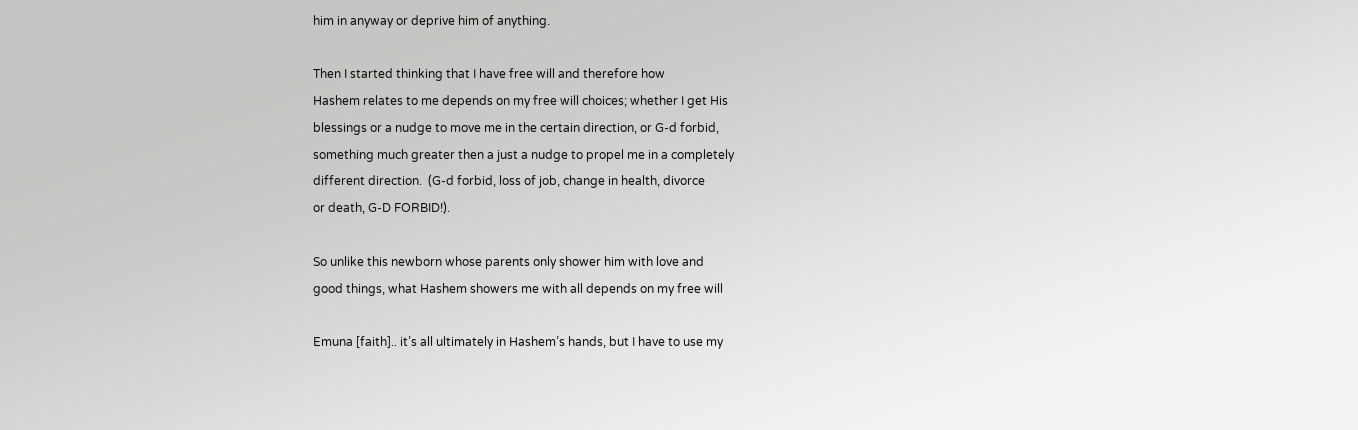him in anyway or deprive him of anything.

Then I started thinking that I have free will and therefore how
Hashem relates to me depends on my free will choices; whether I get His
blessings or a nudge to move me in the certain direction, or G-d forbid,
something much greater then a just a nudge to propel me in a completely
different direction.  (G-d forbid, loss of job, change in health, divorce
or death, G-D FORBID!).

So unlike this newborn whose parents only shower him with love and
good things, what Hashem showers me with all depends on my free will

Emuna [faith].. it’s all ultimately in Hashem’s hands, but I have to use my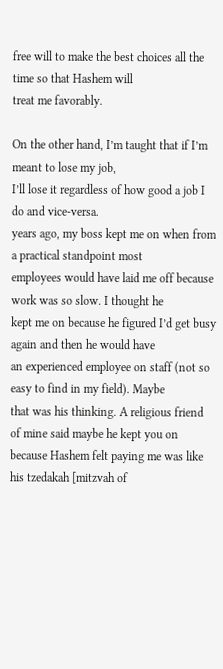free will to make the best choices all the time so that Hashem will
treat me favorably.

On the other hand, I’m taught that if I’m meant to lose my job,
I’ll lose it regardless of how good a job I do and vice-versa.
years ago, my boss kept me on when from a practical standpoint most
employees would have laid me off because work was so slow. I thought he
kept me on because he figured I’d get busy again and then he would have
an experienced employee on staff (not so easy to find in my field). Maybe
that was his thinking. A religious friend of mine said maybe he kept you on
because Hashem felt paying me was like his tzedakah [mitzvah of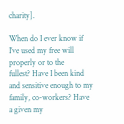charity].

When do I ever know if I’ve used my free will properly or to the
fullest? Have I been kind and sensitive enough to my family, co-workers? Have a given my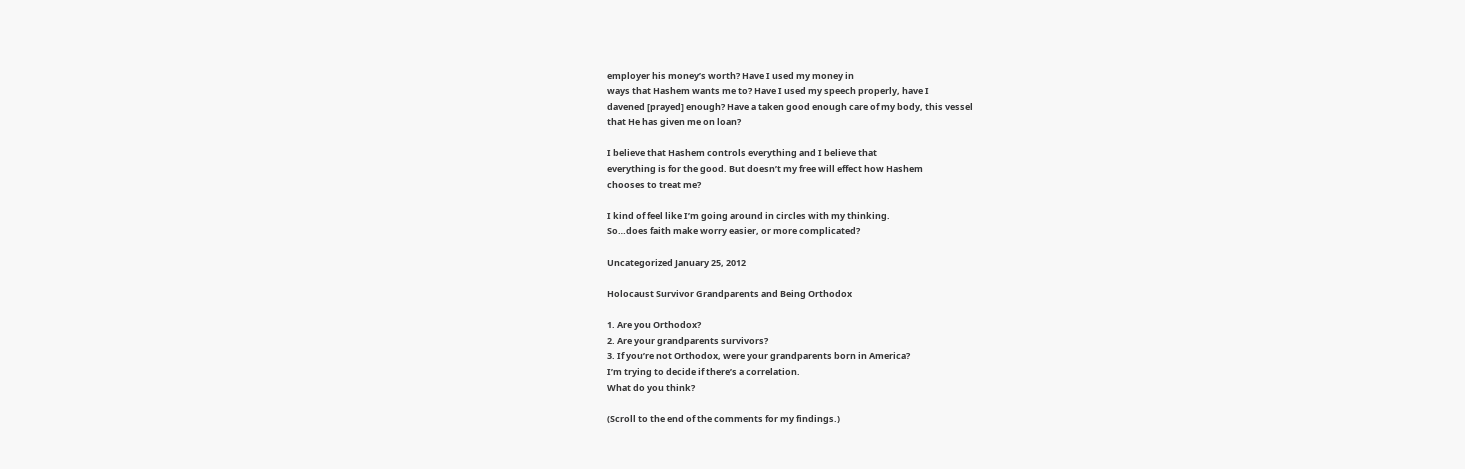employer his money’s worth? Have I used my money in
ways that Hashem wants me to? Have I used my speech properly, have I
davened [prayed] enough? Have a taken good enough care of my body, this vessel
that He has given me on loan?

I believe that Hashem controls everything and I believe that
everything is for the good. But doesn’t my free will effect how Hashem
chooses to treat me?

I kind of feel like I’m going around in circles with my thinking.
So…does faith make worry easier, or more complicated?

Uncategorized January 25, 2012

Holocaust Survivor Grandparents and Being Orthodox

1. Are you Orthodox?
2. Are your grandparents survivors?
3. If you’re not Orthodox, were your grandparents born in America?
I’m trying to decide if there’s a correlation.
What do you think?

(Scroll to the end of the comments for my findings.)